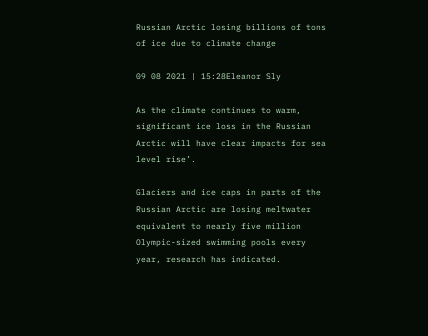Russian Arctic losing billions of tons of ice due to climate change

09 08 2021 | 15:28Eleanor Sly

As the climate continues to warm, significant ice loss in the Russian Arctic will have clear impacts for sea level rise’.

Glaciers and ice caps in parts of the Russian Arctic are losing meltwater equivalent to nearly five million Olympic-sized swimming pools every year, research has indicated.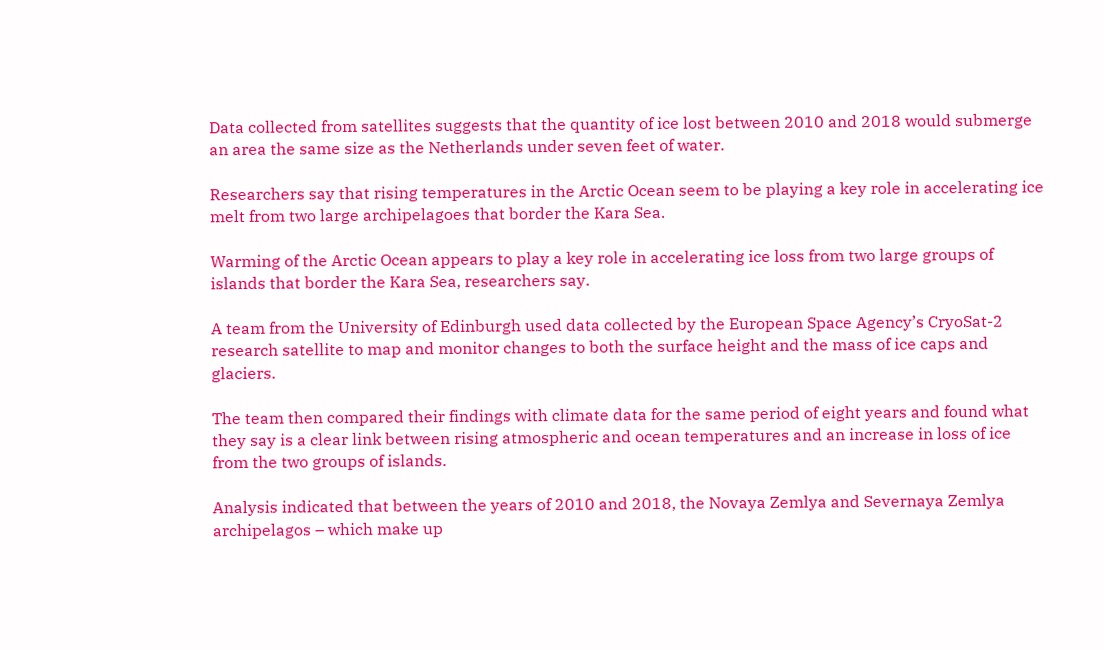Data collected from satellites suggests that the quantity of ice lost between 2010 and 2018 would submerge an area the same size as the Netherlands under seven feet of water.

Researchers say that rising temperatures in the Arctic Ocean seem to be playing a key role in accelerating ice melt from two large archipelagoes that border the Kara Sea.

Warming of the Arctic Ocean appears to play a key role in accelerating ice loss from two large groups of islands that border the Kara Sea, researchers say.

A team from the University of Edinburgh used data collected by the European Space Agency’s CryoSat-2 research satellite to map and monitor changes to both the surface height and the mass of ice caps and glaciers.

The team then compared their findings with climate data for the same period of eight years and found what they say is a clear link between rising atmospheric and ocean temperatures and an increase in loss of ice from the two groups of islands.

Analysis indicated that between the years of 2010 and 2018, the Novaya Zemlya and Severnaya Zemlya archipelagos – which make up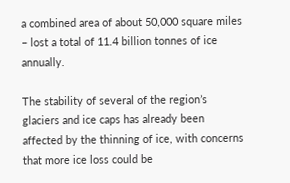a combined area of about 50,000 square miles – lost a total of 11.4 billion tonnes of ice annually.

The stability of several of the region’s glaciers and ice caps has already been affected by the thinning of ice, with concerns that more ice loss could be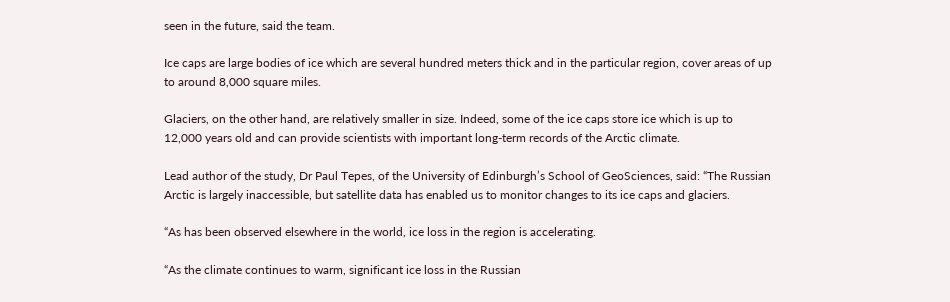seen in the future, said the team.

Ice caps are large bodies of ice which are several hundred meters thick and in the particular region, cover areas of up to around 8,000 square miles.

Glaciers, on the other hand, are relatively smaller in size. Indeed, some of the ice caps store ice which is up to 12,000 years old and can provide scientists with important long-term records of the Arctic climate.

Lead author of the study, Dr Paul Tepes, of the University of Edinburgh’s School of GeoSciences, said: “The Russian Arctic is largely inaccessible, but satellite data has enabled us to monitor changes to its ice caps and glaciers.

“As has been observed elsewhere in the world, ice loss in the region is accelerating.

“As the climate continues to warm, significant ice loss in the Russian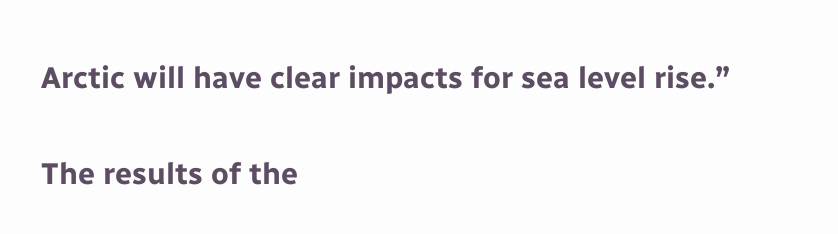Arctic will have clear impacts for sea level rise.”

The results of the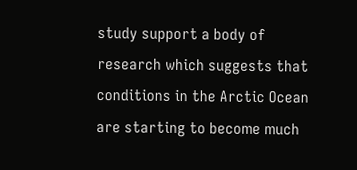study support a body of research which suggests that conditions in the Arctic Ocean are starting to become much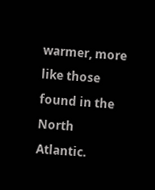warmer, more like those found in the North Atlantic.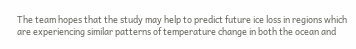The team hopes that the study may help to predict future ice loss in regions which are experiencing similar patterns of temperature change in both the ocean and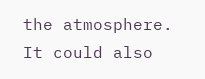the atmosphere. It could also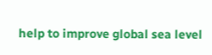help to improve global sea level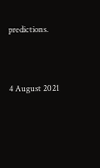predictions.




4 August 2021